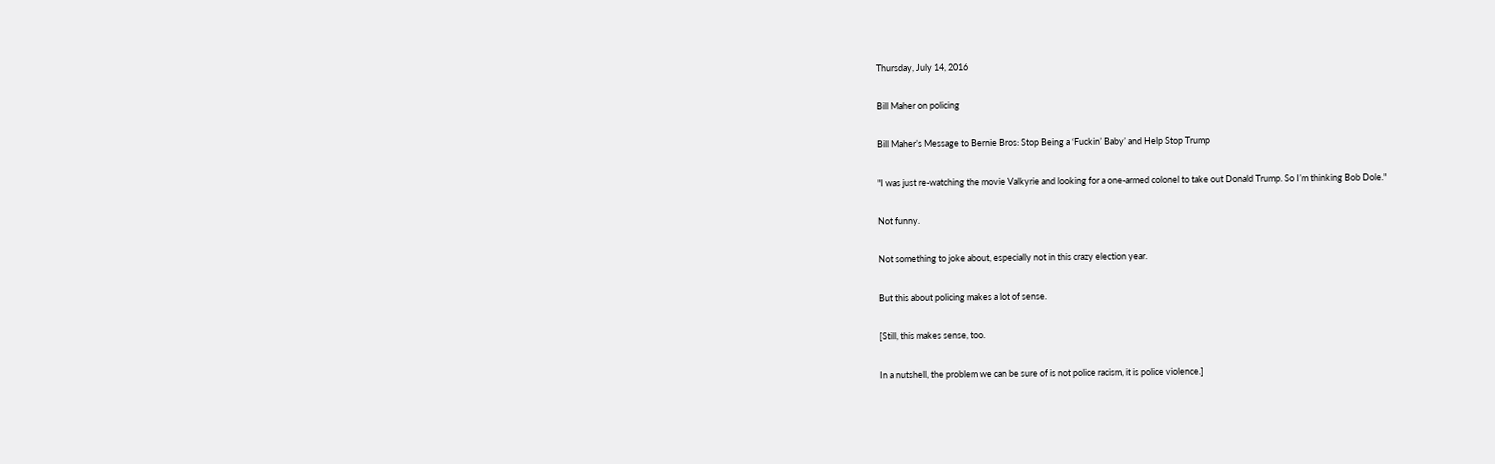Thursday, July 14, 2016

Bill Maher on policing

Bill Maher’s Message to Bernie Bros: Stop Being a ‘Fuckin’ Baby’ and Help Stop Trump

"I was just re-watching the movie Valkyrie and looking for a one-armed colonel to take out Donald Trump. So I’m thinking Bob Dole."

Not funny.

Not something to joke about, especially not in this crazy election year.

But this about policing makes a lot of sense.

[Still, this makes sense, too.

In a nutshell, the problem we can be sure of is not police racism, it is police violence.]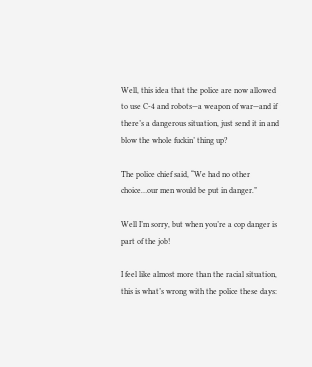Well, this idea that the police are now allowed to use C-4 and robots—a weapon of war—and if there’s a dangerous situation, just send it in and blow the whole fuckin’ thing up?

The police chief said, “We had no other choice…our men would be put in danger.”

Well I’m sorry, but when you’re a cop danger is part of the job!

I feel like almost more than the racial situation, this is what’s wrong with the police these days: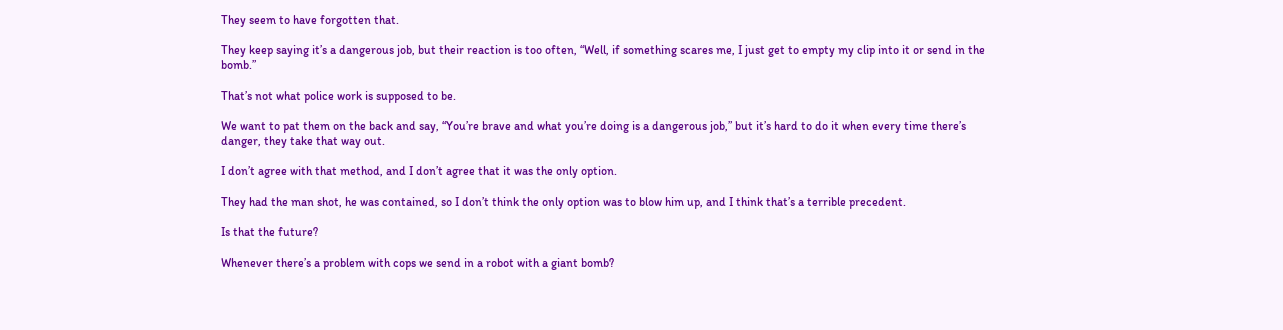They seem to have forgotten that.

They keep saying it’s a dangerous job, but their reaction is too often, “Well, if something scares me, I just get to empty my clip into it or send in the bomb.”

That’s not what police work is supposed to be.

We want to pat them on the back and say, “You’re brave and what you’re doing is a dangerous job,” but it’s hard to do it when every time there’s danger, they take that way out.

I don’t agree with that method, and I don’t agree that it was the only option.

They had the man shot, he was contained, so I don’t think the only option was to blow him up, and I think that’s a terrible precedent.

Is that the future?

Whenever there’s a problem with cops we send in a robot with a giant bomb?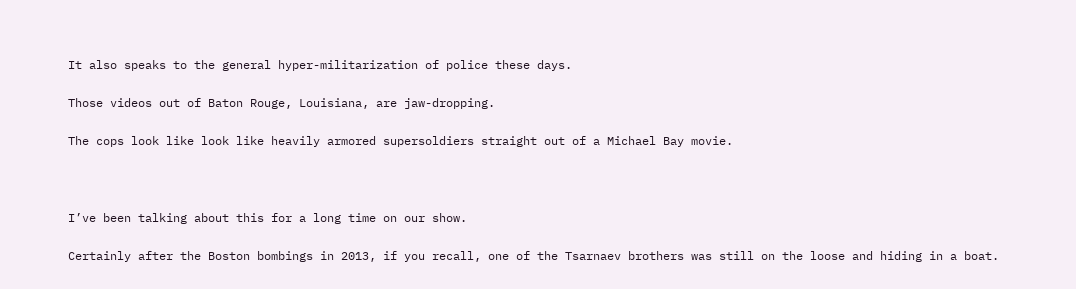It also speaks to the general hyper-militarization of police these days.

Those videos out of Baton Rouge, Louisiana, are jaw-dropping.

The cops look like look like heavily armored supersoldiers straight out of a Michael Bay movie.



I’ve been talking about this for a long time on our show.

Certainly after the Boston bombings in 2013, if you recall, one of the Tsarnaev brothers was still on the loose and hiding in a boat.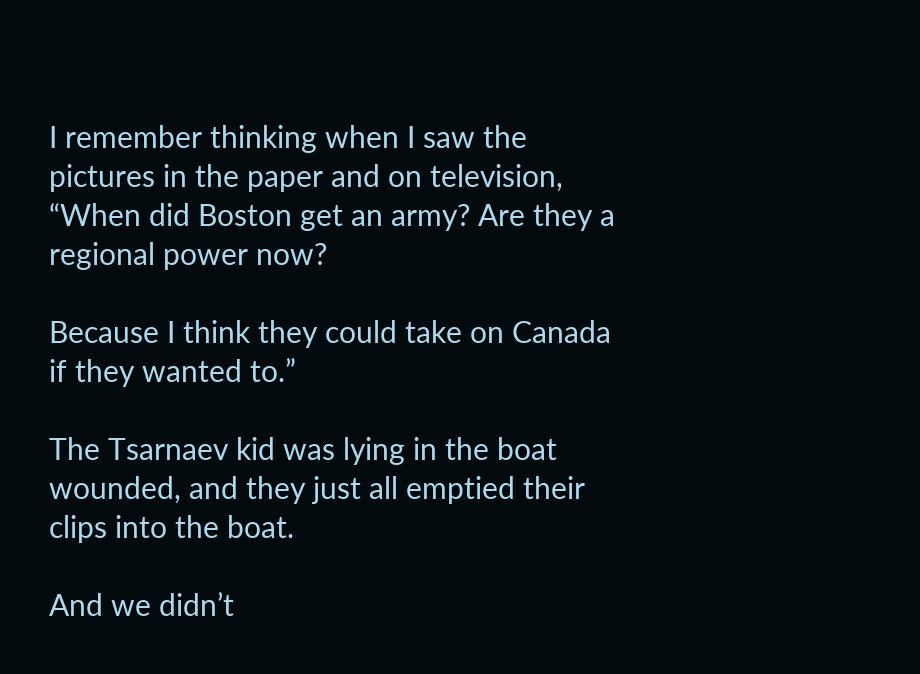I remember thinking when I saw the pictures in the paper and on television, “When did Boston get an army? Are they a regional power now?

Because I think they could take on Canada if they wanted to.”

The Tsarnaev kid was lying in the boat wounded, and they just all emptied their clips into the boat.

And we didn’t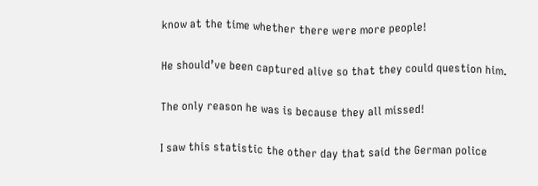know at the time whether there were more people!

He should’ve been captured alive so that they could question him.

The only reason he was is because they all missed!

I saw this statistic the other day that said the German police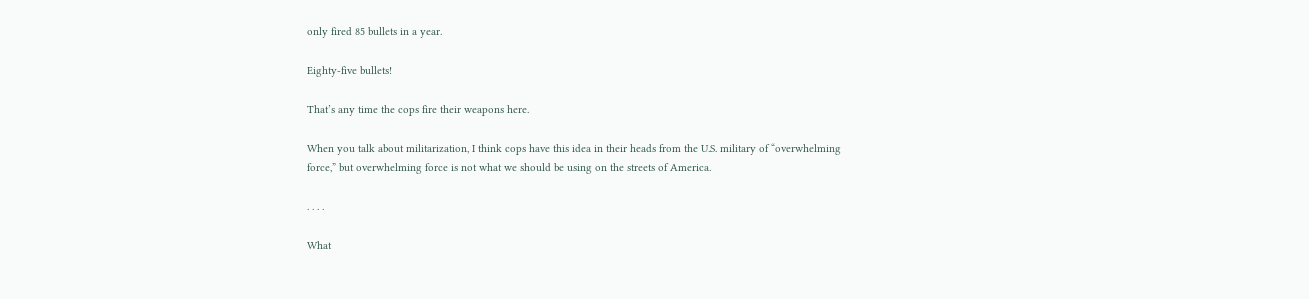only fired 85 bullets in a year.

Eighty-five bullets!

That’s any time the cops fire their weapons here.

When you talk about militarization, I think cops have this idea in their heads from the U.S. military of “overwhelming force,” but overwhelming force is not what we should be using on the streets of America.

. . . .

What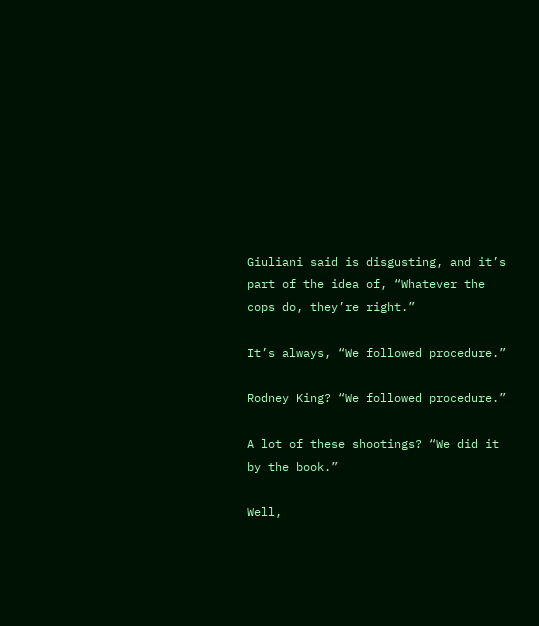Giuliani said is disgusting, and it’s part of the idea of, “Whatever the cops do, they’re right.”

It’s always, “We followed procedure.”

Rodney King? “We followed procedure.”

A lot of these shootings? “We did it by the book.”

Well,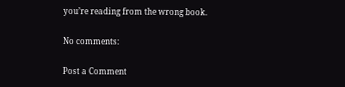you’re reading from the wrong book.

No comments:

Post a Comment